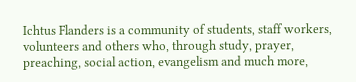Ichtus Flanders is a community of students, staff workers, volunteers and others who, through study, prayer, preaching, social action, evangelism and much more,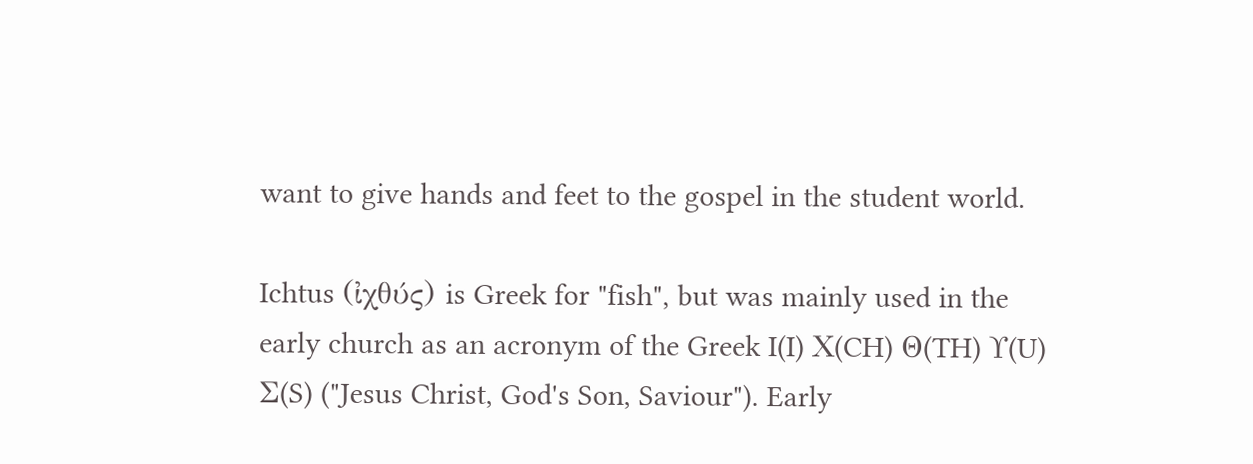want to give hands and feet to the gospel in the student world.

Ichtus (ἰχθύς) is Greek for "fish", but was mainly used in the early church as an acronym of the Greek I(I) Χ(CH) Θ(TH) Υ(U) Σ(S) ("Jesus Christ, God's Son, Saviour"). Early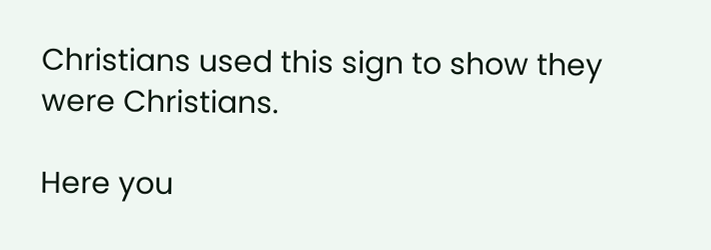Christians used this sign to show they were Christians.

Here you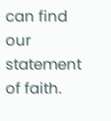can find our statement of faith.